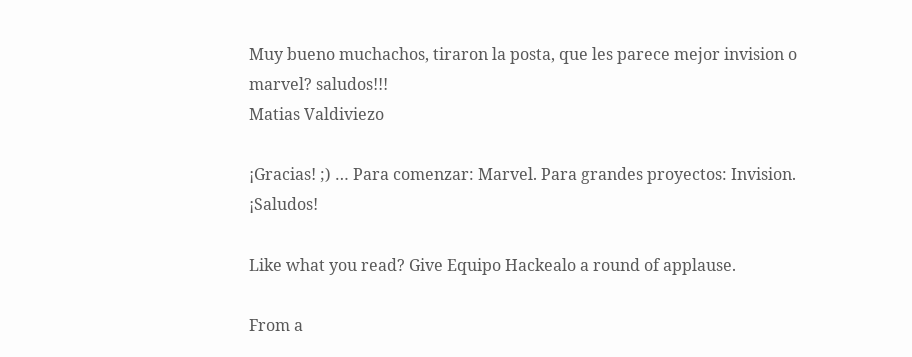Muy bueno muchachos, tiraron la posta, que les parece mejor invision o marvel? saludos!!!
Matias Valdiviezo

¡Gracias! ;) … Para comenzar: Marvel. Para grandes proyectos: Invision. ¡Saludos!

Like what you read? Give Equipo Hackealo a round of applause.

From a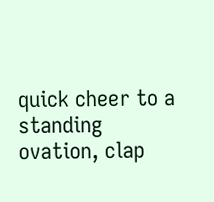quick cheer to a standing ovation, clap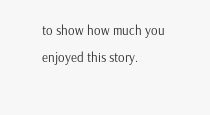to show how much you enjoyed this story.